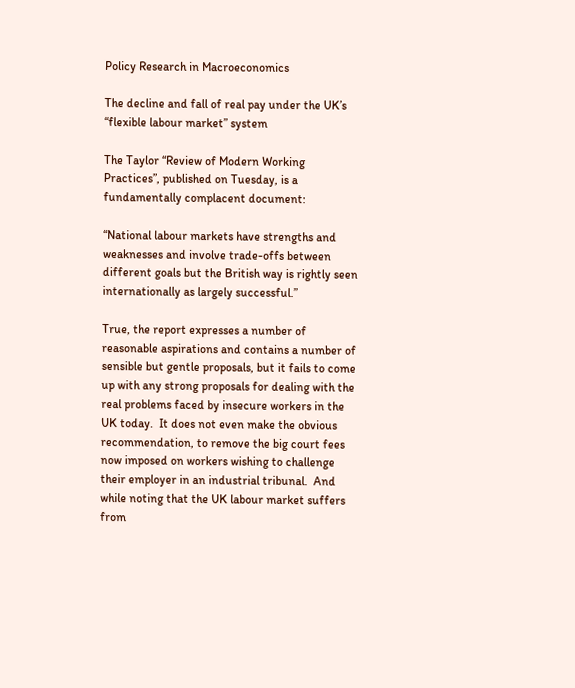Policy Research in Macroeconomics

The decline and fall of real pay under the UK’s “flexible labour market” system

The Taylor “Review of Modern Working Practices”, published on Tuesday, is a fundamentally complacent document:

“National labour markets have strengths and weaknesses and involve trade-offs between different goals but the British way is rightly seen internationally as largely successful.”

True, the report expresses a number of reasonable aspirations and contains a number of sensible but gentle proposals, but it fails to come up with any strong proposals for dealing with the real problems faced by insecure workers in the UK today.  It does not even make the obvious recommendation, to remove the big court fees now imposed on workers wishing to challenge their employer in an industrial tribunal.  And while noting that the UK labour market suffers from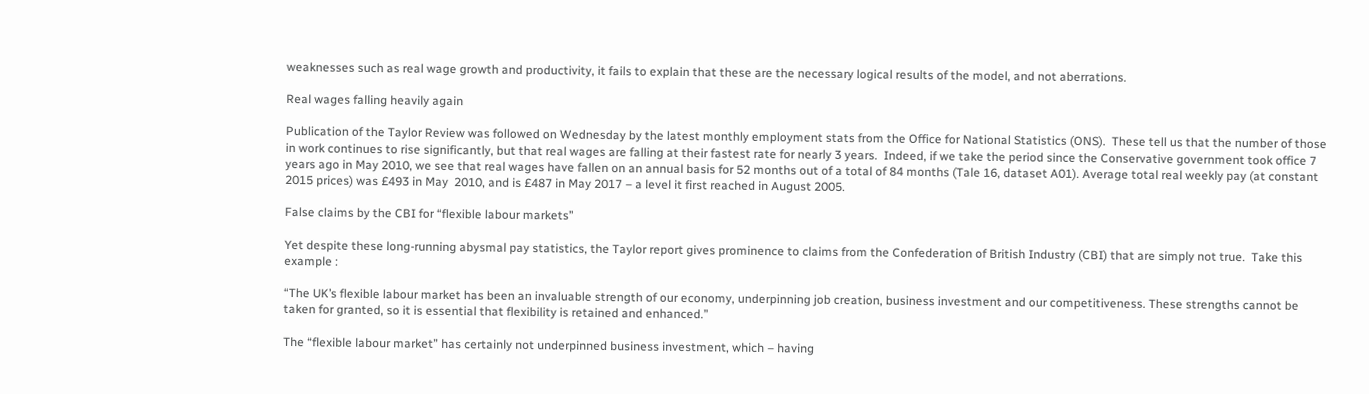weaknesses such as real wage growth and productivity, it fails to explain that these are the necessary logical results of the model, and not aberrations.

Real wages falling heavily again

Publication of the Taylor Review was followed on Wednesday by the latest monthly employment stats from the Office for National Statistics (ONS).  These tell us that the number of those in work continues to rise significantly, but that real wages are falling at their fastest rate for nearly 3 years.  Indeed, if we take the period since the Conservative government took office 7 years ago in May 2010, we see that real wages have fallen on an annual basis for 52 months out of a total of 84 months (Tale 16, dataset A01). Average total real weekly pay (at constant 2015 prices) was £493 in May  2010, and is £487 in May 2017 – a level it first reached in August 2005.

False claims by the CBI for “flexible labour markets”

Yet despite these long-running abysmal pay statistics, the Taylor report gives prominence to claims from the Confederation of British Industry (CBI) that are simply not true.  Take this example :

“The UK’s flexible labour market has been an invaluable strength of our economy, underpinning job creation, business investment and our competitiveness. These strengths cannot be taken for granted, so it is essential that flexibility is retained and enhanced.”

The “flexible labour market” has certainly not underpinned business investment, which – having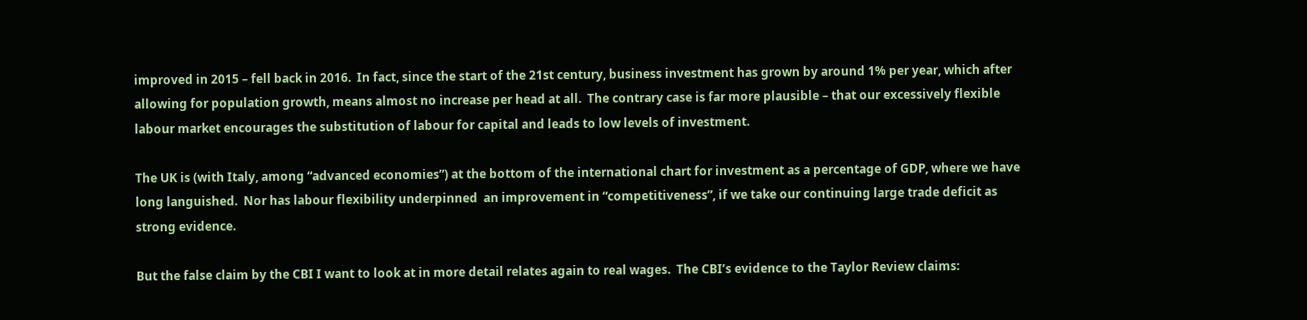improved in 2015 – fell back in 2016.  In fact, since the start of the 21st century, business investment has grown by around 1% per year, which after allowing for population growth, means almost no increase per head at all.  The contrary case is far more plausible – that our excessively flexible labour market encourages the substitution of labour for capital and leads to low levels of investment.

The UK is (with Italy, among “advanced economies”) at the bottom of the international chart for investment as a percentage of GDP, where we have long languished.  Nor has labour flexibility underpinned  an improvement in “competitiveness”, if we take our continuing large trade deficit as strong evidence.

But the false claim by the CBI I want to look at in more detail relates again to real wages.  The CBI’s evidence to the Taylor Review claims: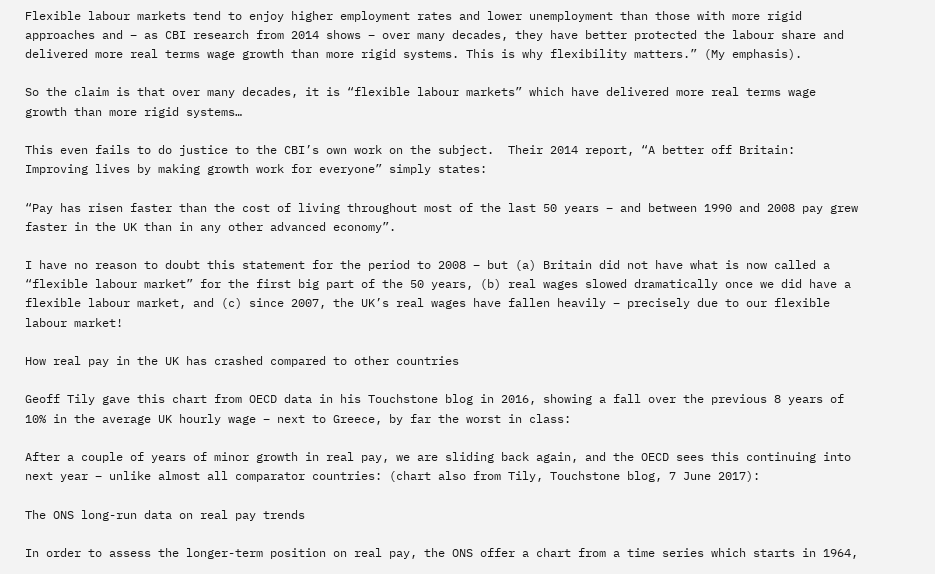Flexible labour markets tend to enjoy higher employment rates and lower unemployment than those with more rigid approaches and – as CBI research from 2014 shows – over many decades, they have better protected the labour share and delivered more real terms wage growth than more rigid systems. This is why flexibility matters.” (My emphasis).

So the claim is that over many decades, it is “flexible labour markets” which have delivered more real terms wage growth than more rigid systems…

This even fails to do justice to the CBI’s own work on the subject.  Their 2014 report, “A better off Britain: Improving lives by making growth work for everyone” simply states:

“Pay has risen faster than the cost of living throughout most of the last 50 years – and between 1990 and 2008 pay grew faster in the UK than in any other advanced economy”.

I have no reason to doubt this statement for the period to 2008 – but (a) Britain did not have what is now called a “flexible labour market” for the first big part of the 50 years, (b) real wages slowed dramatically once we did have a flexible labour market, and (c) since 2007, the UK’s real wages have fallen heavily – precisely due to our flexible labour market!

How real pay in the UK has crashed compared to other countries

Geoff Tily gave this chart from OECD data in his Touchstone blog in 2016, showing a fall over the previous 8 years of 10% in the average UK hourly wage – next to Greece, by far the worst in class:

After a couple of years of minor growth in real pay, we are sliding back again, and the OECD sees this continuing into next year – unlike almost all comparator countries: (chart also from Tily, Touchstone blog, 7 June 2017):

The ONS long-run data on real pay trends

In order to assess the longer-term position on real pay, the ONS offer a chart from a time series which starts in 1964,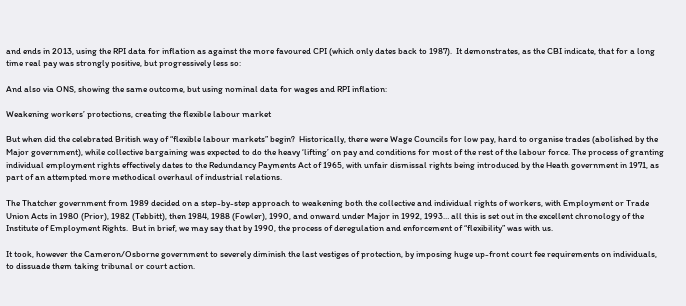and ends in 2013, using the RPI data for inflation as against the more favoured CPI (which only dates back to 1987).  It demonstrates, as the CBI indicate, that for a long time real pay was strongly positive, but progressively less so:

And also via ONS, showing the same outcome, but using nominal data for wages and RPI inflation:

Weakening workers’ protections, creating the flexible labour market

But when did the celebrated British way of “flexible labour markets” begin?  Historically, there were Wage Councils for low pay, hard to organise trades (abolished by the Major government), while collective bargaining was expected to do the heavy ‘lifting’ on pay and conditions for most of the rest of the labour force. The process of granting individual employment rights effectively dates to the Redundancy Payments Act of 1965, with unfair dismissal rights being introduced by the Heath government in 1971, as part of an attempted more methodical overhaul of industrial relations.

The Thatcher government from 1989 decided on a step-by-step approach to weakening both the collective and individual rights of workers, with Employment or Trade Union Acts in 1980 (Prior), 1982 (Tebbitt), then 1984, 1988 (Fowler), 1990, and onward under Major in 1992, 1993… all this is set out in the excellent chronology of the Institute of Employment Rights.  But in brief, we may say that by 1990, the process of deregulation and enforcement of “flexibility” was with us.

It took, however the Cameron/Osborne government to severely diminish the last vestiges of protection, by imposing huge up-front court fee requirements on individuals, to dissuade them taking tribunal or court action.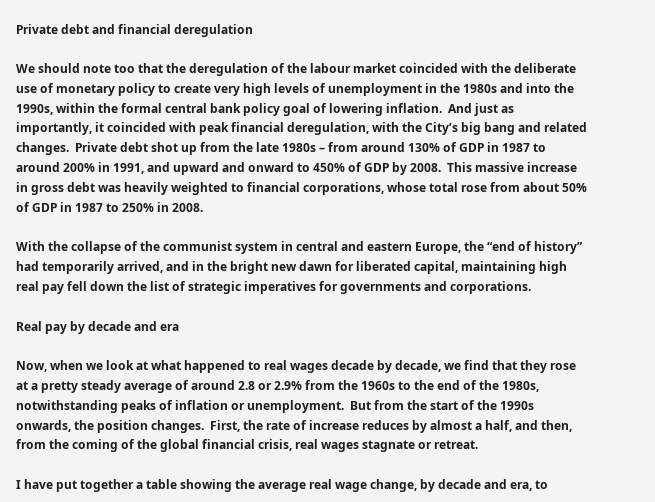Private debt and financial deregulation

We should note too that the deregulation of the labour market coincided with the deliberate use of monetary policy to create very high levels of unemployment in the 1980s and into the 1990s, within the formal central bank policy goal of lowering inflation.  And just as importantly, it coincided with peak financial deregulation, with the City’s big bang and related changes.  Private debt shot up from the late 1980s – from around 130% of GDP in 1987 to around 200% in 1991, and upward and onward to 450% of GDP by 2008.  This massive increase in gross debt was heavily weighted to financial corporations, whose total rose from about 50% of GDP in 1987 to 250% in 2008.

With the collapse of the communist system in central and eastern Europe, the “end of history” had temporarily arrived, and in the bright new dawn for liberated capital, maintaining high real pay fell down the list of strategic imperatives for governments and corporations.

Real pay by decade and era

Now, when we look at what happened to real wages decade by decade, we find that they rose at a pretty steady average of around 2.8 or 2.9% from the 1960s to the end of the 1980s, notwithstanding peaks of inflation or unemployment.  But from the start of the 1990s onwards, the position changes.  First, the rate of increase reduces by almost a half, and then, from the coming of the global financial crisis, real wages stagnate or retreat.

I have put together a table showing the average real wage change, by decade and era, to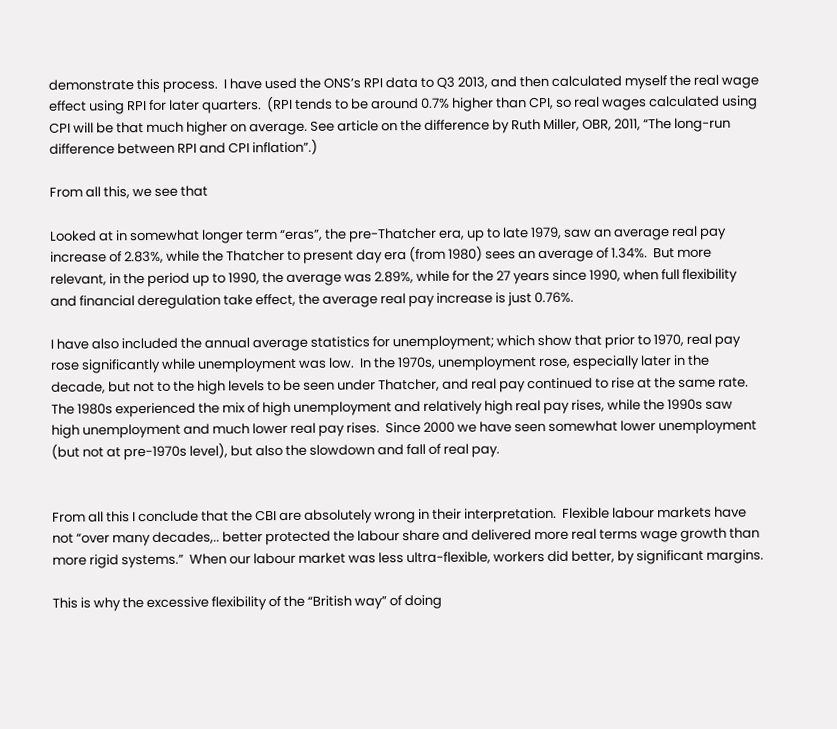demonstrate this process.  I have used the ONS’s RPI data to Q3 2013, and then calculated myself the real wage effect using RPI for later quarters.  (RPI tends to be around 0.7% higher than CPI, so real wages calculated using CPI will be that much higher on average. See article on the difference by Ruth Miller, OBR, 2011, “The long-run difference between RPI and CPI inflation”.)

From all this, we see that

Looked at in somewhat longer term “eras”, the pre-Thatcher era, up to late 1979, saw an average real pay increase of 2.83%, while the Thatcher to present day era (from 1980) sees an average of 1.34%.  But more relevant, in the period up to 1990, the average was 2.89%, while for the 27 years since 1990, when full flexibility and financial deregulation take effect, the average real pay increase is just 0.76%.

I have also included the annual average statistics for unemployment; which show that prior to 1970, real pay rose significantly while unemployment was low.  In the 1970s, unemployment rose, especially later in the decade, but not to the high levels to be seen under Thatcher, and real pay continued to rise at the same rate.  The 1980s experienced the mix of high unemployment and relatively high real pay rises, while the 1990s saw high unemployment and much lower real pay rises.  Since 2000 we have seen somewhat lower unemployment (but not at pre-1970s level), but also the slowdown and fall of real pay.


From all this I conclude that the CBI are absolutely wrong in their interpretation.  Flexible labour markets have not “over many decades,.. better protected the labour share and delivered more real terms wage growth than more rigid systems.”  When our labour market was less ultra-flexible, workers did better, by significant margins.

This is why the excessive flexibility of the “British way” of doing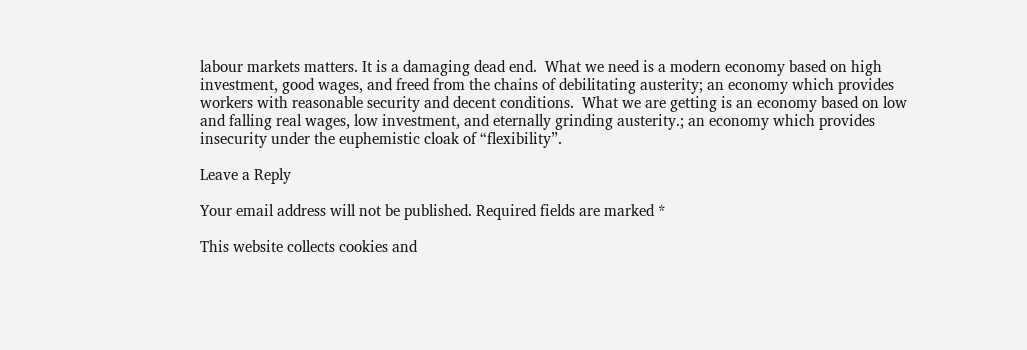labour markets matters. It is a damaging dead end.  What we need is a modern economy based on high investment, good wages, and freed from the chains of debilitating austerity; an economy which provides workers with reasonable security and decent conditions.  What we are getting is an economy based on low and falling real wages, low investment, and eternally grinding austerity.; an economy which provides insecurity under the euphemistic cloak of “flexibility”.

Leave a Reply

Your email address will not be published. Required fields are marked *

This website collects cookies and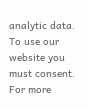analytic data. To use our website you must consent.
For more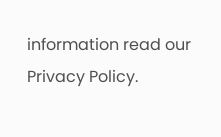information read our Privacy Policy.